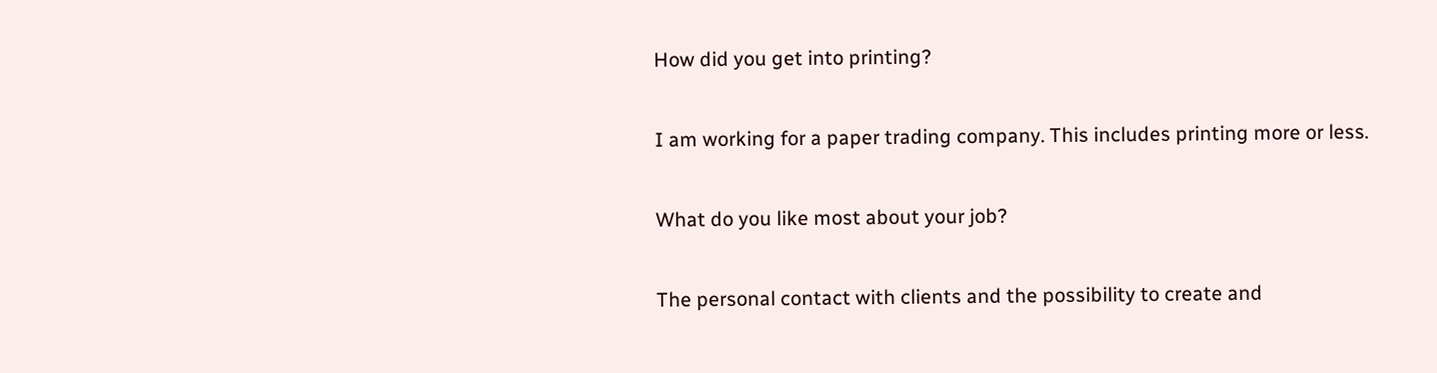How did you get into printing?

I am working for a paper trading company. This includes printing more or less.

What do you like most about your job?

The personal contact with clients and the possibility to create and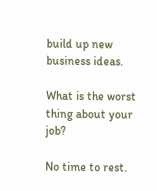build up new business ideas.

What is the worst thing about your job?

No time to rest.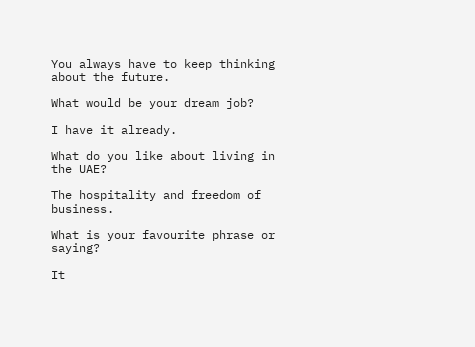You always have to keep thinking about the future.

What would be your dream job?

I have it already.

What do you like about living in the UAE?

The hospitality and freedom of business.

What is your favourite phrase or saying?

It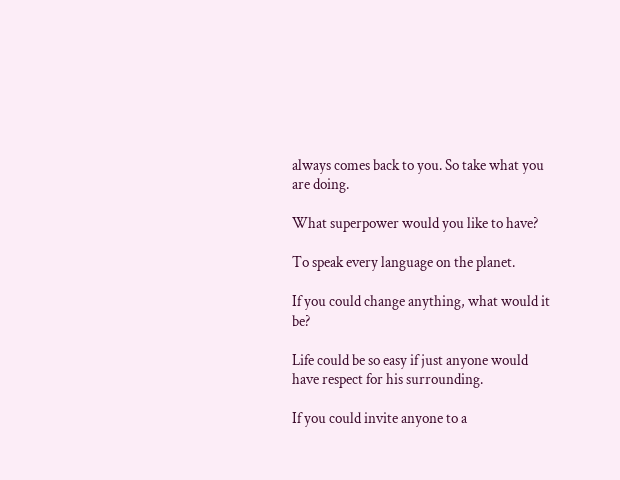always comes back to you. So take what you are doing.

What superpower would you like to have?

To speak every language on the planet.

If you could change anything, what would it be?

Life could be so easy if just anyone would have respect for his surrounding.

If you could invite anyone to a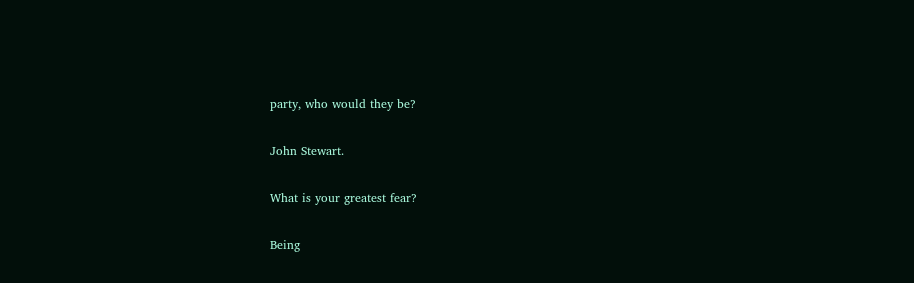party, who would they be?

John Stewart.

What is your greatest fear?

Being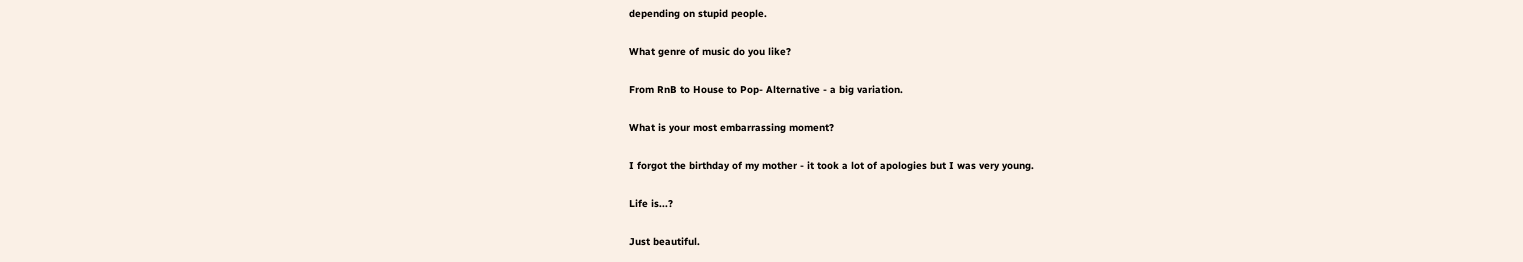depending on stupid people.

What genre of music do you like?

From RnB to House to Pop- Alternative - a big variation.

What is your most embarrassing moment?

I forgot the birthday of my mother - it took a lot of apologies but I was very young.

Life is...?

Just beautiful.